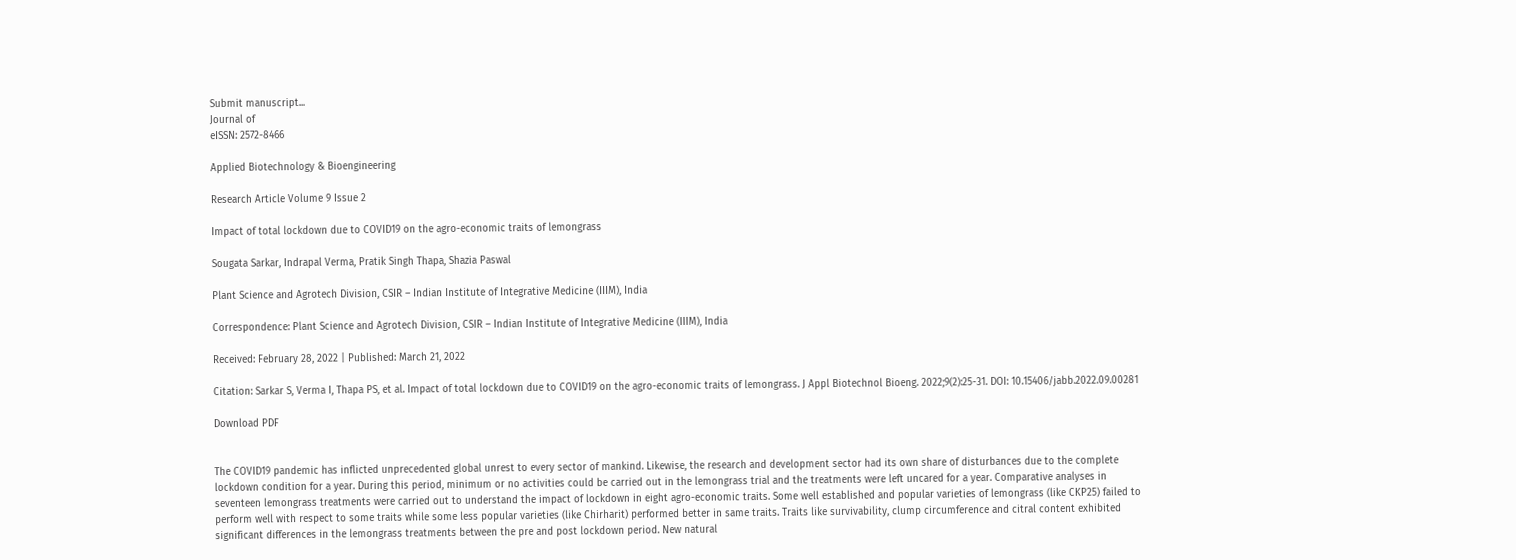Submit manuscript...
Journal of
eISSN: 2572-8466

Applied Biotechnology & Bioengineering

Research Article Volume 9 Issue 2

Impact of total lockdown due to COVID19 on the agro-economic traits of lemongrass

Sougata Sarkar, Indrapal Verma, Pratik Singh Thapa, Shazia Paswal

Plant Science and Agrotech Division, CSIR – Indian Institute of Integrative Medicine (IIIM), India

Correspondence: Plant Science and Agrotech Division, CSIR – Indian Institute of Integrative Medicine (IIIM), India

Received: February 28, 2022 | Published: March 21, 2022

Citation: Sarkar S, Verma I, Thapa PS, et al. Impact of total lockdown due to COVID19 on the agro-economic traits of lemongrass. J Appl Biotechnol Bioeng. 2022;9(2):25-31. DOI: 10.15406/jabb.2022.09.00281

Download PDF


The COVID19 pandemic has inflicted unprecedented global unrest to every sector of mankind. Likewise, the research and development sector had its own share of disturbances due to the complete lockdown condition for a year. During this period, minimum or no activities could be carried out in the lemongrass trial and the treatments were left uncared for a year. Comparative analyses in seventeen lemongrass treatments were carried out to understand the impact of lockdown in eight agro-economic traits. Some well established and popular varieties of lemongrass (like CKP25) failed to perform well with respect to some traits while some less popular varieties (like Chirharit) performed better in same traits. Traits like survivability, clump circumference and citral content exhibited significant differences in the lemongrass treatments between the pre and post lockdown period. New natural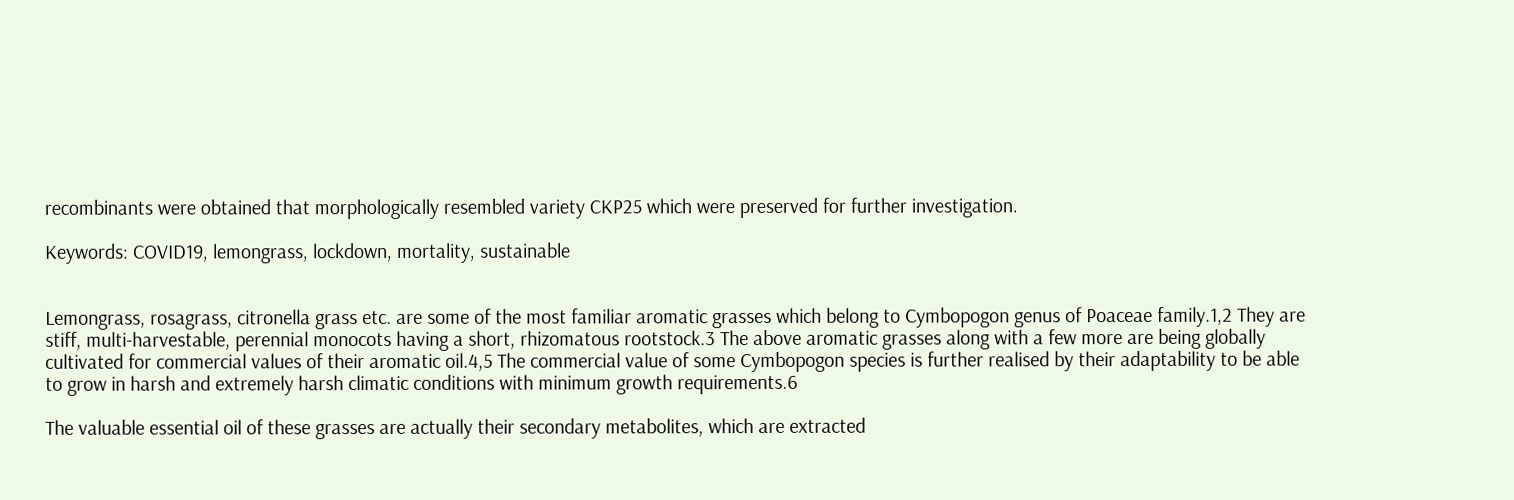recombinants were obtained that morphologically resembled variety CKP25 which were preserved for further investigation.

Keywords: COVID19, lemongrass, lockdown, mortality, sustainable


Lemongrass, rosagrass, citronella grass etc. are some of the most familiar aromatic grasses which belong to Cymbopogon genus of Poaceae family.1,2 They are stiff, multi-harvestable, perennial monocots having a short, rhizomatous rootstock.3 The above aromatic grasses along with a few more are being globally cultivated for commercial values of their aromatic oil.4,5 The commercial value of some Cymbopogon species is further realised by their adaptability to be able to grow in harsh and extremely harsh climatic conditions with minimum growth requirements.6

The valuable essential oil of these grasses are actually their secondary metabolites, which are extracted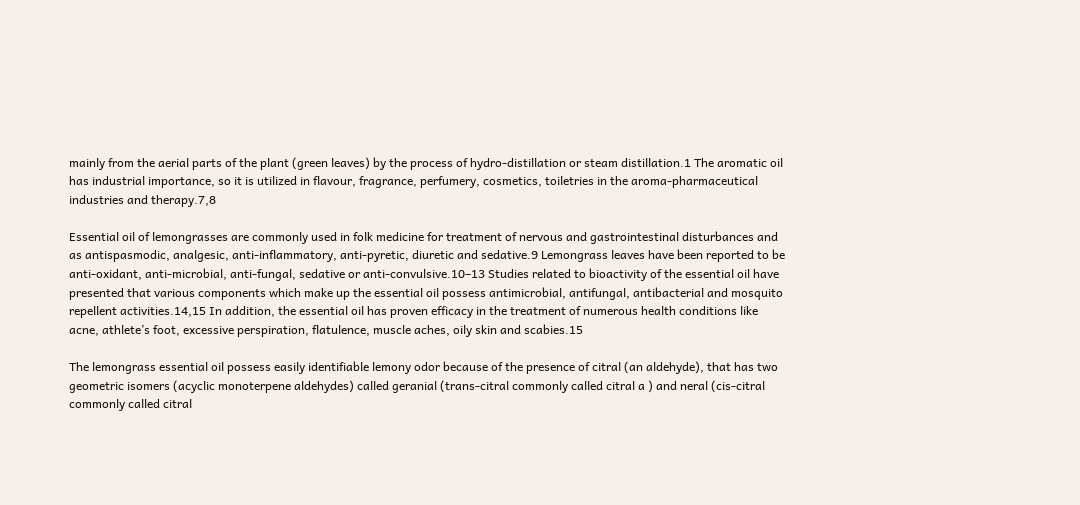mainly from the aerial parts of the plant (green leaves) by the process of hydro-distillation or steam distillation.1 The aromatic oil has industrial importance, so it is utilized in flavour, fragrance, perfumery, cosmetics, toiletries in the aroma-pharmaceutical industries and therapy.7,8

Essential oil of lemongrasses are commonly used in folk medicine for treatment of nervous and gastrointestinal disturbances and as antispasmodic, analgesic, anti-inflammatory, anti-pyretic, diuretic and sedative.9 Lemongrass leaves have been reported to be anti-oxidant, anti-microbial, anti-fungal, sedative or anti-convulsive.10–13 Studies related to bioactivity of the essential oil have presented that various components which make up the essential oil possess antimicrobial, antifungal, antibacterial and mosquito repellent activities.14,15 In addition, the essential oil has proven efficacy in the treatment of numerous health conditions like acne, athlete’s foot, excessive perspiration, flatulence, muscle aches, oily skin and scabies.15

The lemongrass essential oil possess easily identifiable lemony odor because of the presence of citral (an aldehyde), that has two geometric isomers (acyclic monoterpene aldehydes) called geranial (trans-citral commonly called citral a ) and neral (cis-citral commonly called citral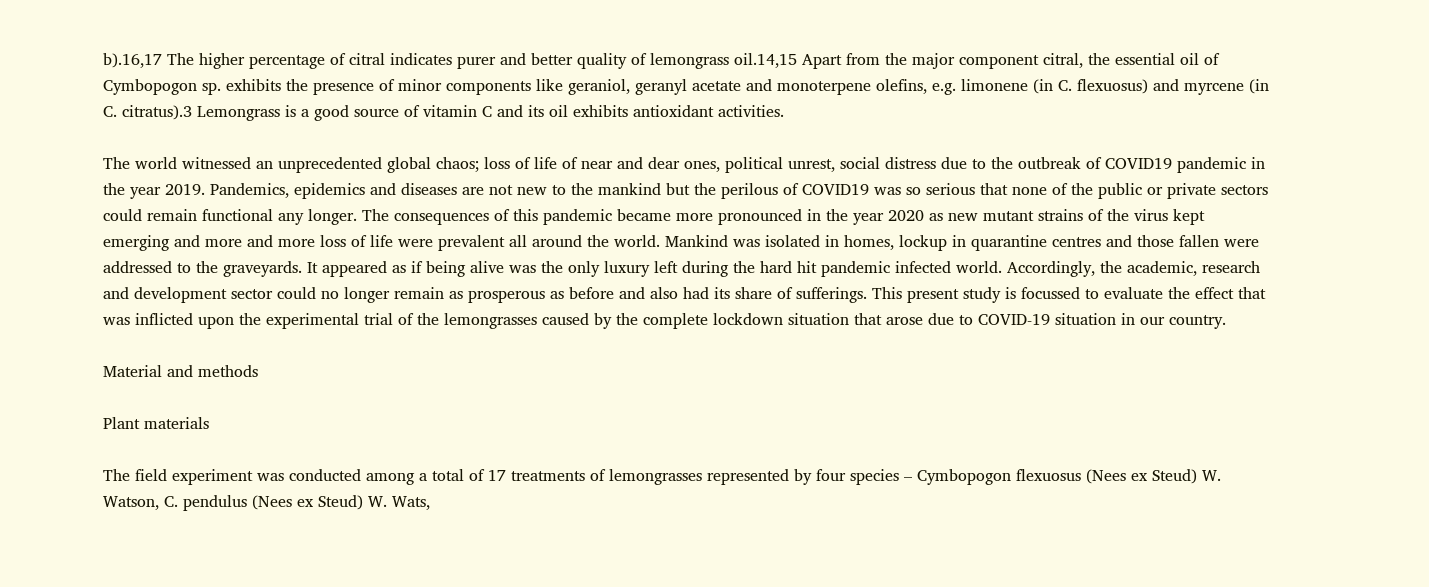b).16,17 The higher percentage of citral indicates purer and better quality of lemongrass oil.14,15 Apart from the major component citral, the essential oil of Cymbopogon sp. exhibits the presence of minor components like geraniol, geranyl acetate and monoterpene olefins, e.g. limonene (in C. flexuosus) and myrcene (in C. citratus).3 Lemongrass is a good source of vitamin C and its oil exhibits antioxidant activities.

The world witnessed an unprecedented global chaos; loss of life of near and dear ones, political unrest, social distress due to the outbreak of COVID19 pandemic in the year 2019. Pandemics, epidemics and diseases are not new to the mankind but the perilous of COVID19 was so serious that none of the public or private sectors could remain functional any longer. The consequences of this pandemic became more pronounced in the year 2020 as new mutant strains of the virus kept emerging and more and more loss of life were prevalent all around the world. Mankind was isolated in homes, lockup in quarantine centres and those fallen were addressed to the graveyards. It appeared as if being alive was the only luxury left during the hard hit pandemic infected world. Accordingly, the academic, research and development sector could no longer remain as prosperous as before and also had its share of sufferings. This present study is focussed to evaluate the effect that was inflicted upon the experimental trial of the lemongrasses caused by the complete lockdown situation that arose due to COVID-19 situation in our country.

Material and methods

Plant materials

The field experiment was conducted among a total of 17 treatments of lemongrasses represented by four species – Cymbopogon flexuosus (Nees ex Steud) W. Watson, C. pendulus (Nees ex Steud) W. Wats,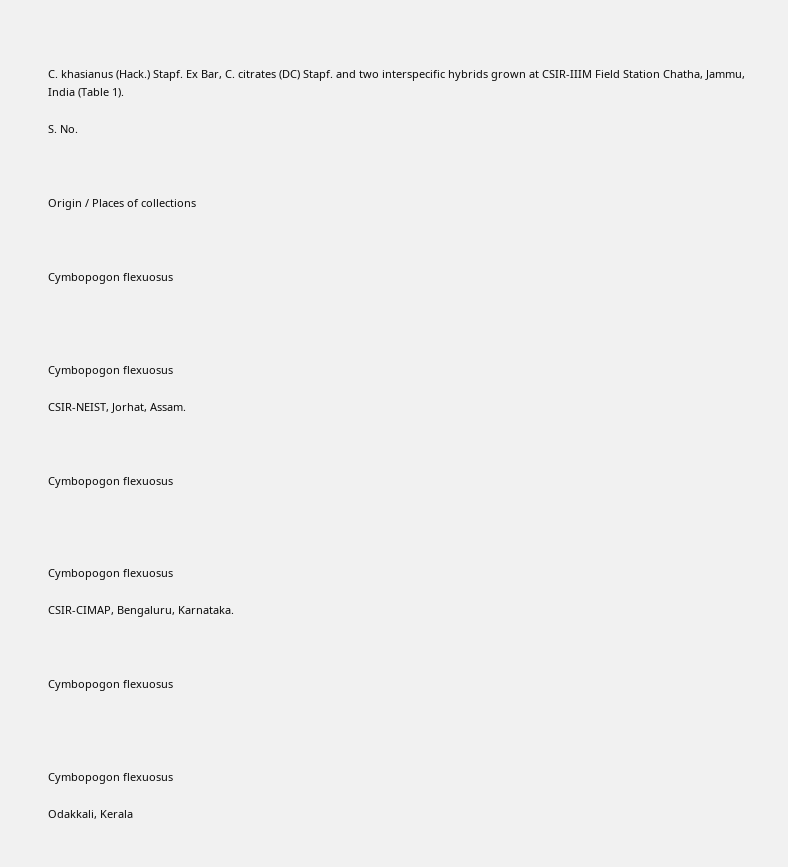C. khasianus (Hack.) Stapf. Ex Bar, C. citrates (DC) Stapf. and two interspecific hybrids grown at CSIR-IIIM Field Station Chatha, Jammu, India (Table 1).

S. No.



Origin / Places of collections



Cymbopogon flexuosus




Cymbopogon flexuosus

CSIR-NEIST, Jorhat, Assam.



Cymbopogon flexuosus




Cymbopogon flexuosus

CSIR-CIMAP, Bengaluru, Karnataka.



Cymbopogon flexuosus




Cymbopogon flexuosus

Odakkali, Kerala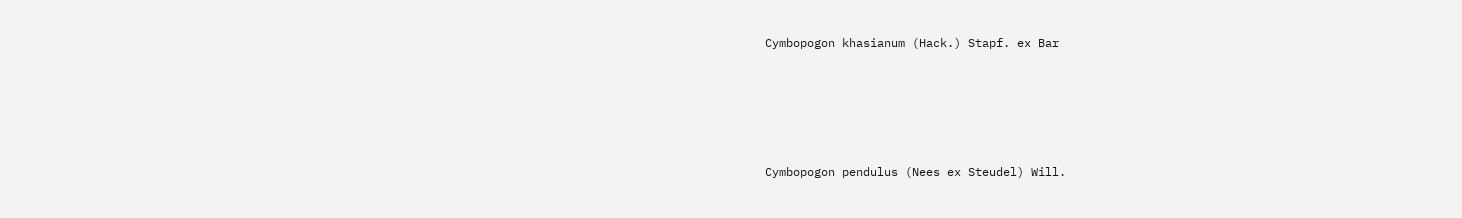Cymbopogon khasianum (Hack.) Stapf. ex Bar





Cymbopogon pendulus (Nees ex Steudel) Will.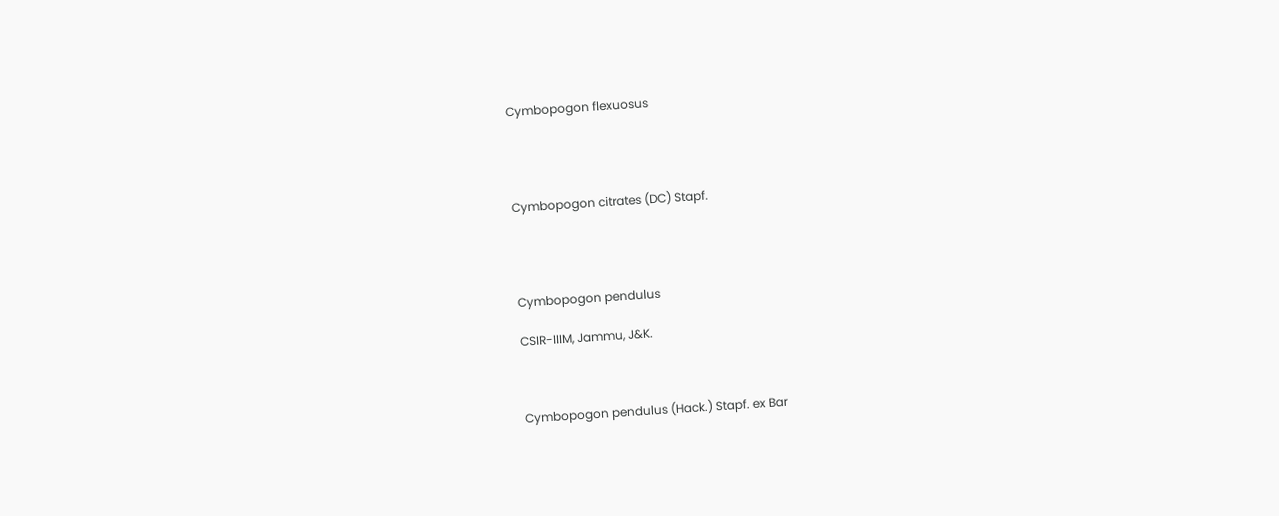Cymbopogon flexuosus




Cymbopogon citrates (DC) Stapf.




Cymbopogon pendulus

CSIR-IIIM, Jammu, J&K.



Cymbopogon pendulus (Hack.) Stapf. ex Bar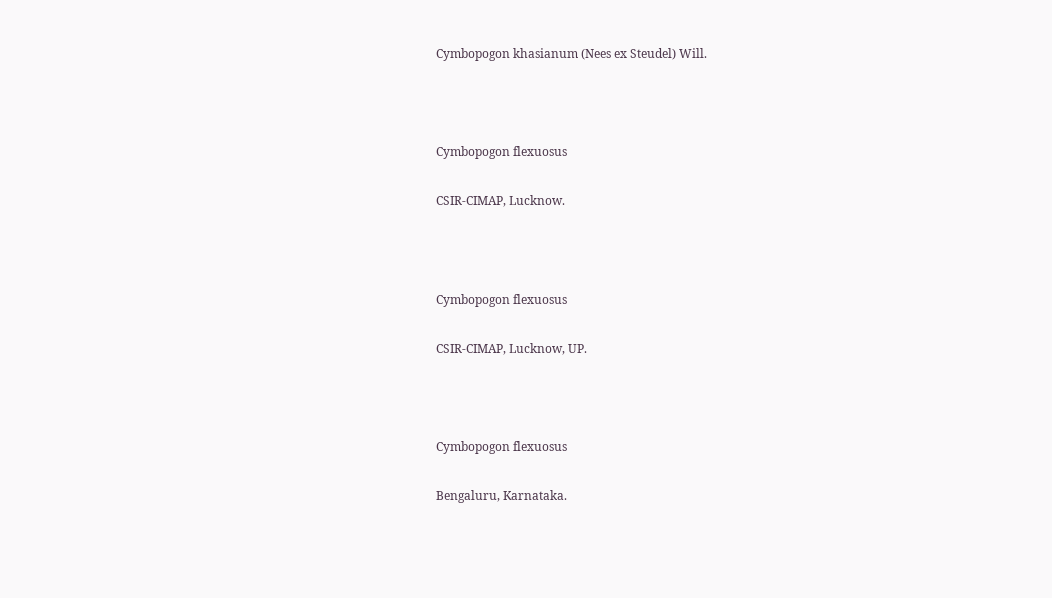Cymbopogon khasianum (Nees ex Steudel) Will.



Cymbopogon flexuosus

CSIR-CIMAP, Lucknow.



Cymbopogon flexuosus

CSIR-CIMAP, Lucknow, UP.



Cymbopogon flexuosus

Bengaluru, Karnataka.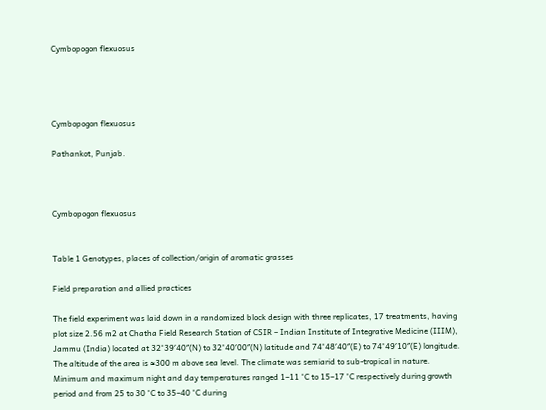Cymbopogon flexuosus




Cymbopogon flexuosus

Pathankot, Punjab.



Cymbopogon flexuosus


Table 1 Genotypes, places of collection/origin of aromatic grasses

Field preparation and allied practices

The field experiment was laid down in a randomized block design with three replicates, 17 treatments, having plot size 2.56 m2 at Chatha Field Research Station of CSIR – Indian Institute of Integrative Medicine (IIIM), Jammu (India) located at 32°39′40″(N) to 32°40′00″(N) latitude and 74°48′40″(E) to 74°49′10″(E) longitude. The altitude of the area is ≈300 m above sea level. The climate was semiarid to sub-tropical in nature. Minimum and maximum night and day temperatures ranged 1–11 °C to 15–17 °C respectively during growth period and from 25 to 30 °C to 35–40 °C during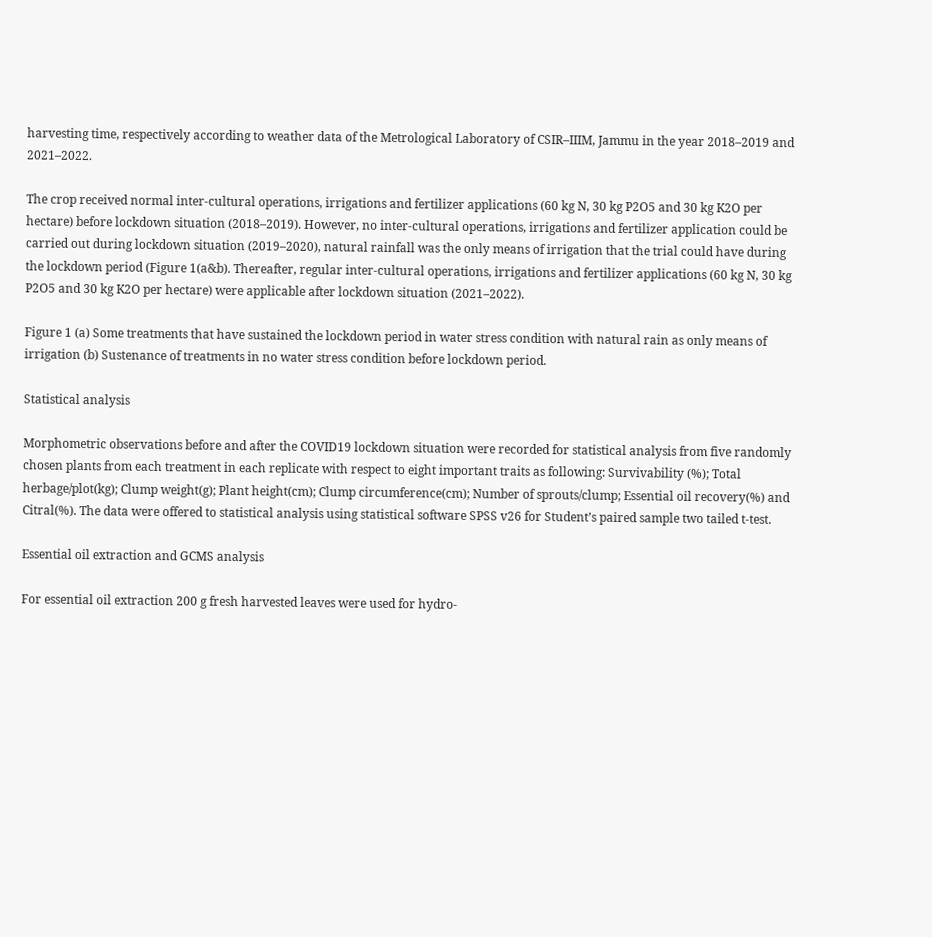harvesting time, respectively according to weather data of the Metrological Laboratory of CSIR–IIIM, Jammu in the year 2018–2019 and 2021–2022.

The crop received normal inter-cultural operations, irrigations and fertilizer applications (60 kg N, 30 kg P2O5 and 30 kg K2O per hectare) before lockdown situation (2018–2019). However, no inter-cultural operations, irrigations and fertilizer application could be carried out during lockdown situation (2019–2020), natural rainfall was the only means of irrigation that the trial could have during the lockdown period (Figure 1(a&b). Thereafter, regular inter-cultural operations, irrigations and fertilizer applications (60 kg N, 30 kg P2O5 and 30 kg K2O per hectare) were applicable after lockdown situation (2021–2022).

Figure 1 (a) Some treatments that have sustained the lockdown period in water stress condition with natural rain as only means of irrigation (b) Sustenance of treatments in no water stress condition before lockdown period.

Statistical analysis

Morphometric observations before and after the COVID19 lockdown situation were recorded for statistical analysis from five randomly chosen plants from each treatment in each replicate with respect to eight important traits as following: Survivability (%); Total herbage/plot(kg); Clump weight(g); Plant height(cm); Clump circumference(cm); Number of sprouts/clump; Essential oil recovery(%) and Citral(%). The data were offered to statistical analysis using statistical software SPSS v26 for Student’s paired sample two tailed t-test.

Essential oil extraction and GCMS analysis

For essential oil extraction 200 g fresh harvested leaves were used for hydro-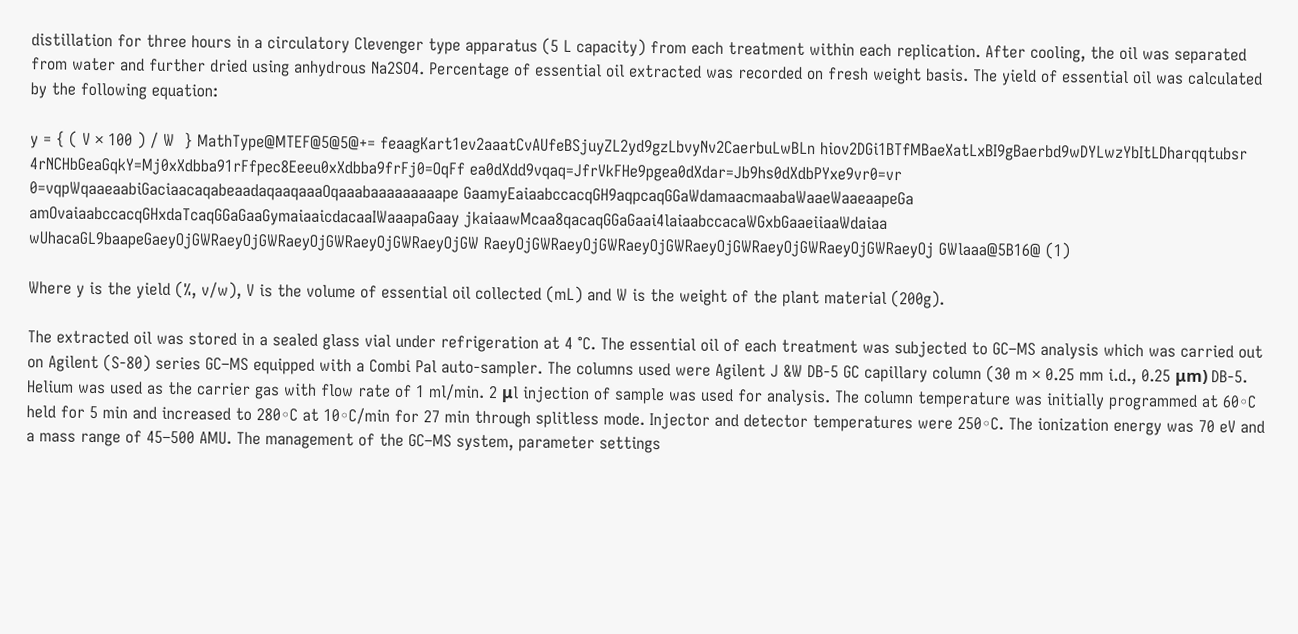distillation for three hours in a circulatory Clevenger type apparatus (5 L capacity) from each treatment within each replication. After cooling, the oil was separated from water and further dried using anhydrous Na2SO4. Percentage of essential oil extracted was recorded on fresh weight basis. The yield of essential oil was calculated by the following equation:

y = { ( V × 100 ) / W  } MathType@MTEF@5@5@+= feaagKart1ev2aaatCvAUfeBSjuyZL2yd9gzLbvyNv2CaerbuLwBLn hiov2DGi1BTfMBaeXatLxBI9gBaerbd9wDYLwzYbItLDharqqtubsr 4rNCHbGeaGqkY=Mj0xXdbba91rFfpec8Eeeu0xXdbba9frFj0=OqFf ea0dXdd9vqaq=JfrVkFHe9pgea0dXdar=Jb9hs0dXdbPYxe9vr0=vr 0=vqpWqaaeaabiGaciaacaqabeaadaqaaqaaaOqaaabaaaaaaaaape GaamyEaiaabccacqGH9aqpcaqGGaWdamaacmaabaWaaeWaaeaapeGa amOvaiaabccacqGHxdaTcaqGGaGaaGymaiaaicdacaaIWaaapaGaay jkaiaawMcaa8qacaqGGaGaai4laiaabccacaWGxbGaaeiiaaWdaiaa wUhacaGL9baapeGaeyOjGWRaeyOjGWRaeyOjGWRaeyOjGWRaeyOjGW RaeyOjGWRaeyOjGWRaeyOjGWRaeyOjGWRaeyOjGWRaeyOjGWRaeyOj GWlaaa@5B16@ (1)

Where y is the yield (%, v/w), V is the volume of essential oil collected (mL) and W is the weight of the plant material (200g).

The extracted oil was stored in a sealed glass vial under refrigeration at 4 °C. The essential oil of each treatment was subjected to GC–MS analysis which was carried out on Agilent (S-80) series GC–MS equipped with a Combi Pal auto-sampler. The columns used were Agilent J &W DB-5 GC capillary column (30 m × 0.25 mm i.d., 0.25 μm) DB-5. Helium was used as the carrier gas with flow rate of 1 ml/min. 2 μl injection of sample was used for analysis. The column temperature was initially programmed at 60◦C held for 5 min and increased to 280◦C at 10◦C/min for 27 min through splitless mode. Injector and detector temperatures were 250◦C. The ionization energy was 70 eV and a mass range of 45–500 AMU. The management of the GC–MS system, parameter settings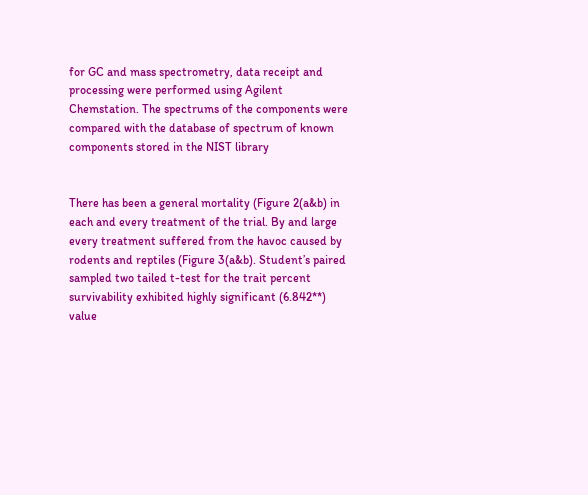for GC and mass spectrometry, data receipt and processing were performed using Agilent Chemstation. The spectrums of the components were compared with the database of spectrum of known components stored in the NIST library


There has been a general mortality (Figure 2(a&b) in each and every treatment of the trial. By and large every treatment suffered from the havoc caused by rodents and reptiles (Figure 3(a&b). Student’s paired sampled two tailed t-test for the trait percent survivability exhibited highly significant (6.842**) value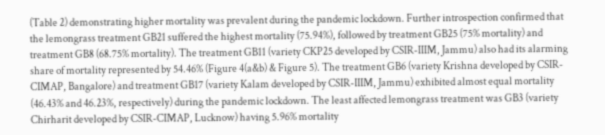(Table 2) demonstrating higher mortality was prevalent during the pandemic lockdown. Further introspection confirmed that the lemongrass treatment GB21 suffered the highest mortality (75.94%), followed by treatment GB25 (75% mortality) and treatment GB8 (68.75% mortality). The treatment GB11 (variety CKP25 developed by CSIR-IIIM, Jammu) also had its alarming share of mortality represented by 54.46% (Figure 4(a&b) & Figure 5). The treatment GB6 (variety Krishna developed by CSIR-CIMAP, Bangalore) and treatment GB17 (variety Kalam developed by CSIR-IIIM, Jammu) exhibited almost equal mortality (46.43% and 46.23%, respectively) during the pandemic lockdown. The least affected lemongrass treatment was GB3 (variety Chirharit developed by CSIR-CIMAP, Lucknow) having 5.96% mortality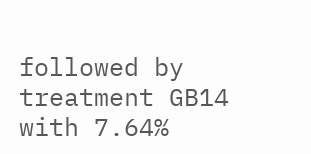followed by treatment GB14 with 7.64%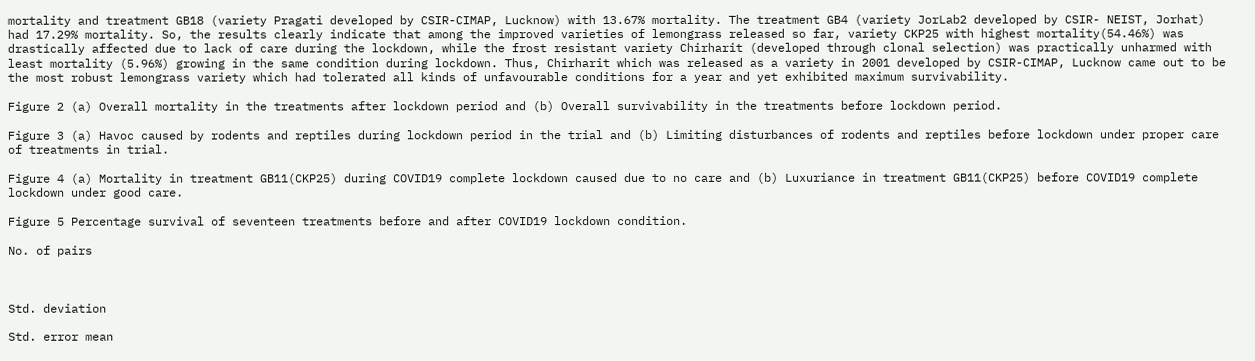mortality and treatment GB18 (variety Pragati developed by CSIR-CIMAP, Lucknow) with 13.67% mortality. The treatment GB4 (variety JorLab2 developed by CSIR- NEIST, Jorhat) had 17.29% mortality. So, the results clearly indicate that among the improved varieties of lemongrass released so far, variety CKP25 with highest mortality(54.46%) was drastically affected due to lack of care during the lockdown, while the frost resistant variety Chirharit (developed through clonal selection) was practically unharmed with least mortality (5.96%) growing in the same condition during lockdown. Thus, Chirharit which was released as a variety in 2001 developed by CSIR-CIMAP, Lucknow came out to be the most robust lemongrass variety which had tolerated all kinds of unfavourable conditions for a year and yet exhibited maximum survivability.

Figure 2 (a) Overall mortality in the treatments after lockdown period and (b) Overall survivability in the treatments before lockdown period.

Figure 3 (a) Havoc caused by rodents and reptiles during lockdown period in the trial and (b) Limiting disturbances of rodents and reptiles before lockdown under proper care of treatments in trial.

Figure 4 (a) Mortality in treatment GB11(CKP25) during COVID19 complete lockdown caused due to no care and (b) Luxuriance in treatment GB11(CKP25) before COVID19 complete lockdown under good care.

Figure 5 Percentage survival of seventeen treatments before and after COVID19 lockdown condition.

No. of pairs



Std. deviation

Std. error mean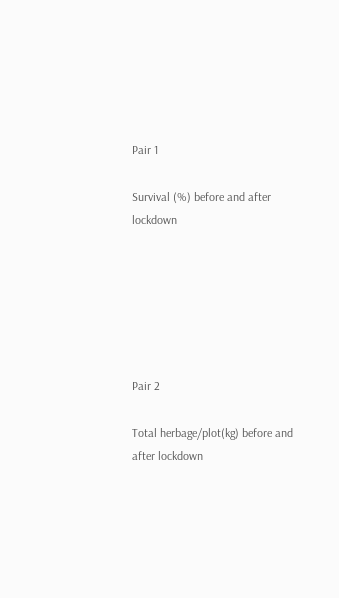Pair 1

Survival (%) before and after lockdown






Pair 2

Total herbage/plot(kg) before and after lockdown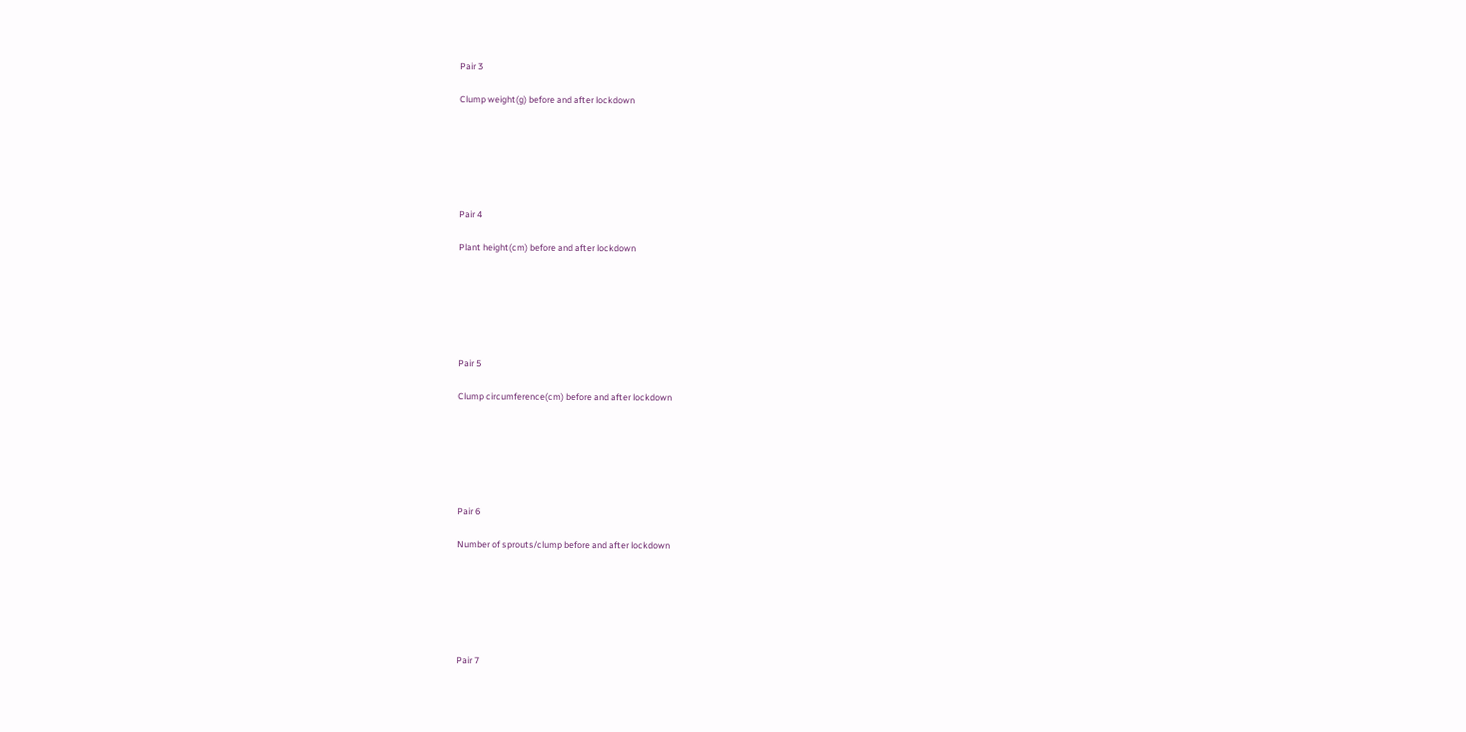Pair 3

Clump weight(g) before and after lockdown






Pair 4

Plant height(cm) before and after lockdown






Pair 5

Clump circumference(cm) before and after lockdown






Pair 6

Number of sprouts/clump before and after lockdown






Pair 7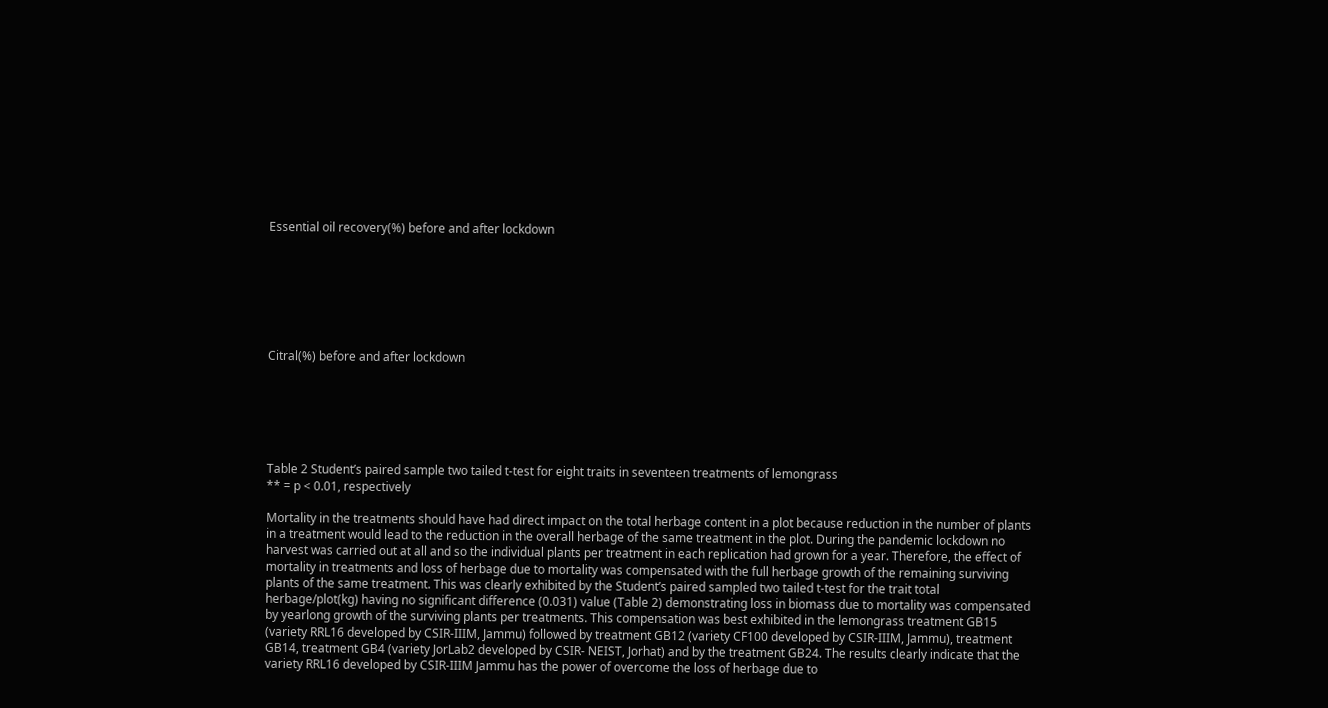Essential oil recovery(%) before and after lockdown







Citral(%) before and after lockdown






Table 2 Student’s paired sample two tailed t-test for eight traits in seventeen treatments of lemongrass
** = p < 0.01, respectively

Mortality in the treatments should have had direct impact on the total herbage content in a plot because reduction in the number of plants in a treatment would lead to the reduction in the overall herbage of the same treatment in the plot. During the pandemic lockdown no harvest was carried out at all and so the individual plants per treatment in each replication had grown for a year. Therefore, the effect of mortality in treatments and loss of herbage due to mortality was compensated with the full herbage growth of the remaining surviving plants of the same treatment. This was clearly exhibited by the Student’s paired sampled two tailed t-test for the trait total herbage/plot(kg) having no significant difference (0.031) value (Table 2) demonstrating loss in biomass due to mortality was compensated by yearlong growth of the surviving plants per treatments. This compensation was best exhibited in the lemongrass treatment GB15 (variety RRL16 developed by CSIR-IIIM, Jammu) followed by treatment GB12 (variety CF100 developed by CSIR-IIIM, Jammu), treatment GB14, treatment GB4 (variety JorLab2 developed by CSIR- NEIST, Jorhat) and by the treatment GB24. The results clearly indicate that the variety RRL16 developed by CSIR-IIIM Jammu has the power of overcome the loss of herbage due to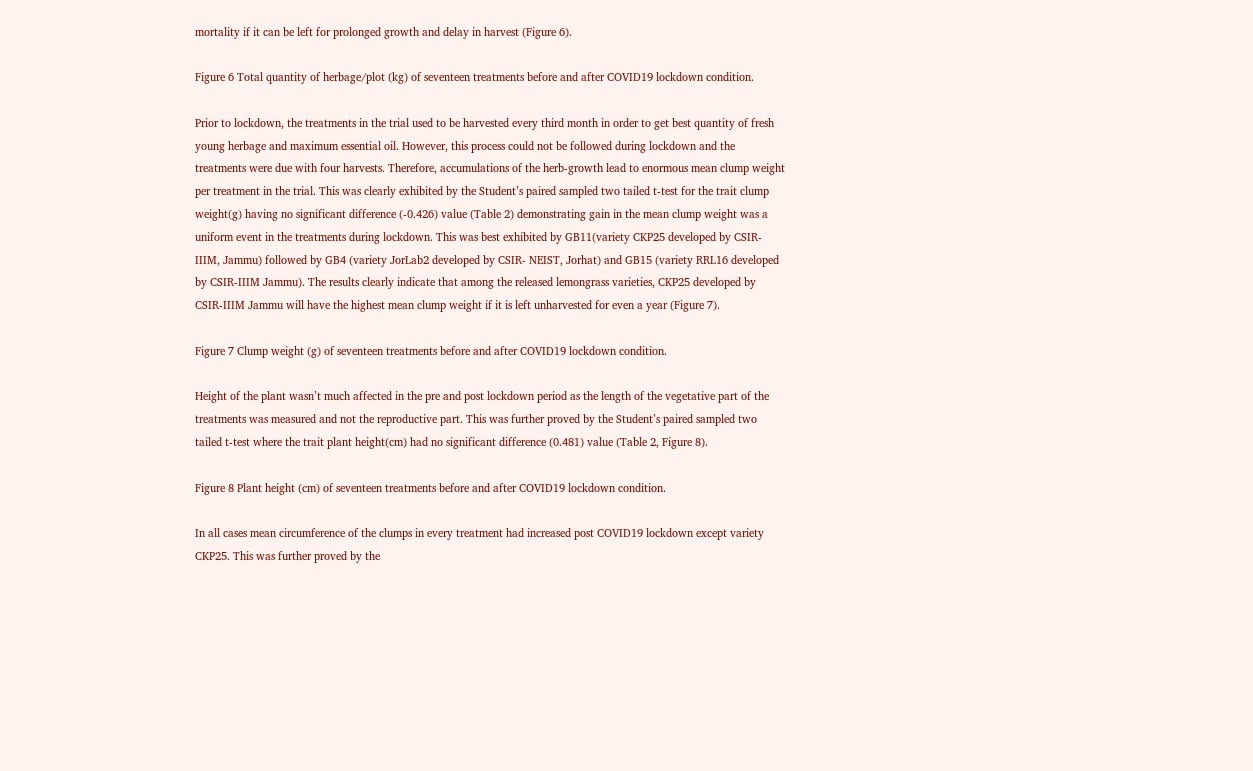mortality if it can be left for prolonged growth and delay in harvest (Figure 6).

Figure 6 Total quantity of herbage/plot (kg) of seventeen treatments before and after COVID19 lockdown condition.

Prior to lockdown, the treatments in the trial used to be harvested every third month in order to get best quantity of fresh young herbage and maximum essential oil. However, this process could not be followed during lockdown and the treatments were due with four harvests. Therefore, accumulations of the herb-growth lead to enormous mean clump weight per treatment in the trial. This was clearly exhibited by the Student’s paired sampled two tailed t-test for the trait clump weight(g) having no significant difference (-0.426) value (Table 2) demonstrating gain in the mean clump weight was a uniform event in the treatments during lockdown. This was best exhibited by GB11(variety CKP25 developed by CSIR-IIIM, Jammu) followed by GB4 (variety JorLab2 developed by CSIR- NEIST, Jorhat) and GB15 (variety RRL16 developed by CSIR-IIIM Jammu). The results clearly indicate that among the released lemongrass varieties, CKP25 developed by CSIR-IIIM Jammu will have the highest mean clump weight if it is left unharvested for even a year (Figure 7).

Figure 7 Clump weight (g) of seventeen treatments before and after COVID19 lockdown condition.

Height of the plant wasn’t much affected in the pre and post lockdown period as the length of the vegetative part of the treatments was measured and not the reproductive part. This was further proved by the Student’s paired sampled two tailed t-test where the trait plant height(cm) had no significant difference (0.481) value (Table 2, Figure 8).

Figure 8 Plant height (cm) of seventeen treatments before and after COVID19 lockdown condition.

In all cases mean circumference of the clumps in every treatment had increased post COVID19 lockdown except variety CKP25. This was further proved by the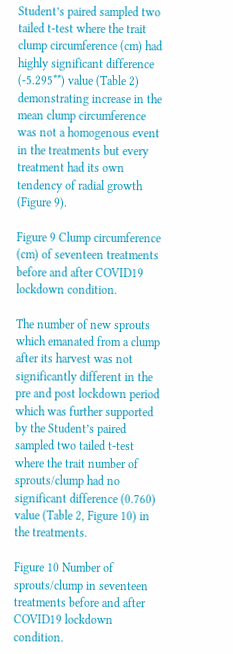Student’s paired sampled two tailed t-test where the trait clump circumference (cm) had highly significant difference (-5.295**) value (Table 2) demonstrating increase in the mean clump circumference was not a homogenous event in the treatments but every treatment had its own tendency of radial growth (Figure 9).

Figure 9 Clump circumference (cm) of seventeen treatments before and after COVID19 lockdown condition.

The number of new sprouts which emanated from a clump after its harvest was not significantly different in the pre and post lockdown period which was further supported by the Student’s paired sampled two tailed t-test where the trait number of sprouts/clump had no significant difference (0.760) value (Table 2, Figure 10) in the treatments.

Figure 10 Number of sprouts/clump in seventeen treatments before and after COVID19 lockdown condition.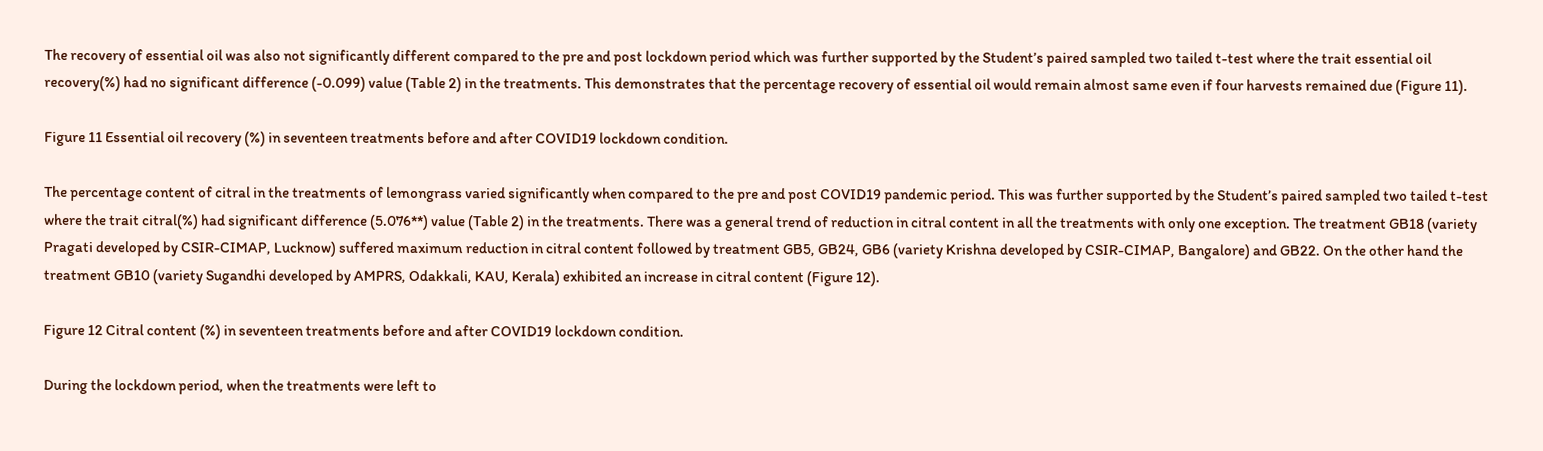The recovery of essential oil was also not significantly different compared to the pre and post lockdown period which was further supported by the Student’s paired sampled two tailed t-test where the trait essential oil recovery(%) had no significant difference (-0.099) value (Table 2) in the treatments. This demonstrates that the percentage recovery of essential oil would remain almost same even if four harvests remained due (Figure 11).

Figure 11 Essential oil recovery (%) in seventeen treatments before and after COVID19 lockdown condition.

The percentage content of citral in the treatments of lemongrass varied significantly when compared to the pre and post COVID19 pandemic period. This was further supported by the Student’s paired sampled two tailed t-test where the trait citral(%) had significant difference (5.076**) value (Table 2) in the treatments. There was a general trend of reduction in citral content in all the treatments with only one exception. The treatment GB18 (variety Pragati developed by CSIR-CIMAP, Lucknow) suffered maximum reduction in citral content followed by treatment GB5, GB24, GB6 (variety Krishna developed by CSIR-CIMAP, Bangalore) and GB22. On the other hand the treatment GB10 (variety Sugandhi developed by AMPRS, Odakkali, KAU, Kerala) exhibited an increase in citral content (Figure 12).

Figure 12 Citral content (%) in seventeen treatments before and after COVID19 lockdown condition.

During the lockdown period, when the treatments were left to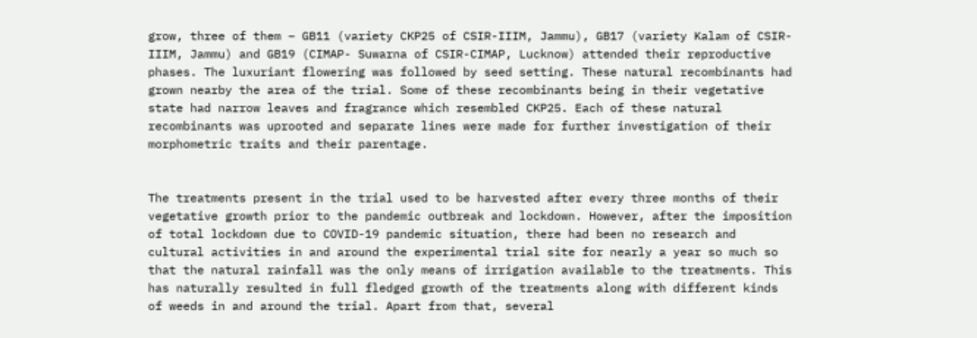grow, three of them – GB11 (variety CKP25 of CSIR-IIIM, Jammu), GB17 (variety Kalam of CSIR-IIIM, Jammu) and GB19 (CIMAP- Suwarna of CSIR-CIMAP, Lucknow) attended their reproductive phases. The luxuriant flowering was followed by seed setting. These natural recombinants had grown nearby the area of the trial. Some of these recombinants being in their vegetative state had narrow leaves and fragrance which resembled CKP25. Each of these natural recombinants was uprooted and separate lines were made for further investigation of their morphometric traits and their parentage.


The treatments present in the trial used to be harvested after every three months of their vegetative growth prior to the pandemic outbreak and lockdown. However, after the imposition of total lockdown due to COVID-19 pandemic situation, there had been no research and cultural activities in and around the experimental trial site for nearly a year so much so that the natural rainfall was the only means of irrigation available to the treatments. This has naturally resulted in full fledged growth of the treatments along with different kinds of weeds in and around the trial. Apart from that, several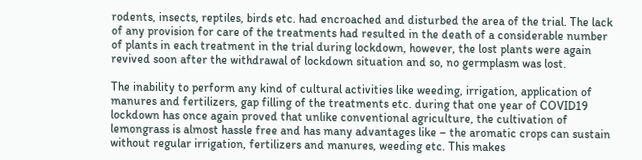rodents, insects, reptiles, birds etc. had encroached and disturbed the area of the trial. The lack of any provision for care of the treatments had resulted in the death of a considerable number of plants in each treatment in the trial during lockdown, however, the lost plants were again revived soon after the withdrawal of lockdown situation and so, no germplasm was lost.

The inability to perform any kind of cultural activities like weeding, irrigation, application of manures and fertilizers, gap filling of the treatments etc. during that one year of COVID19 lockdown has once again proved that unlike conventional agriculture, the cultivation of lemongrass is almost hassle free and has many advantages like – the aromatic crops can sustain without regular irrigation, fertilizers and manures, weeding etc. This makes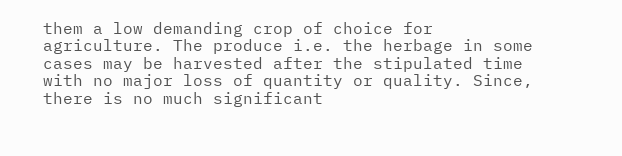them a low demanding crop of choice for agriculture. The produce i.e. the herbage in some cases may be harvested after the stipulated time with no major loss of quantity or quality. Since, there is no much significant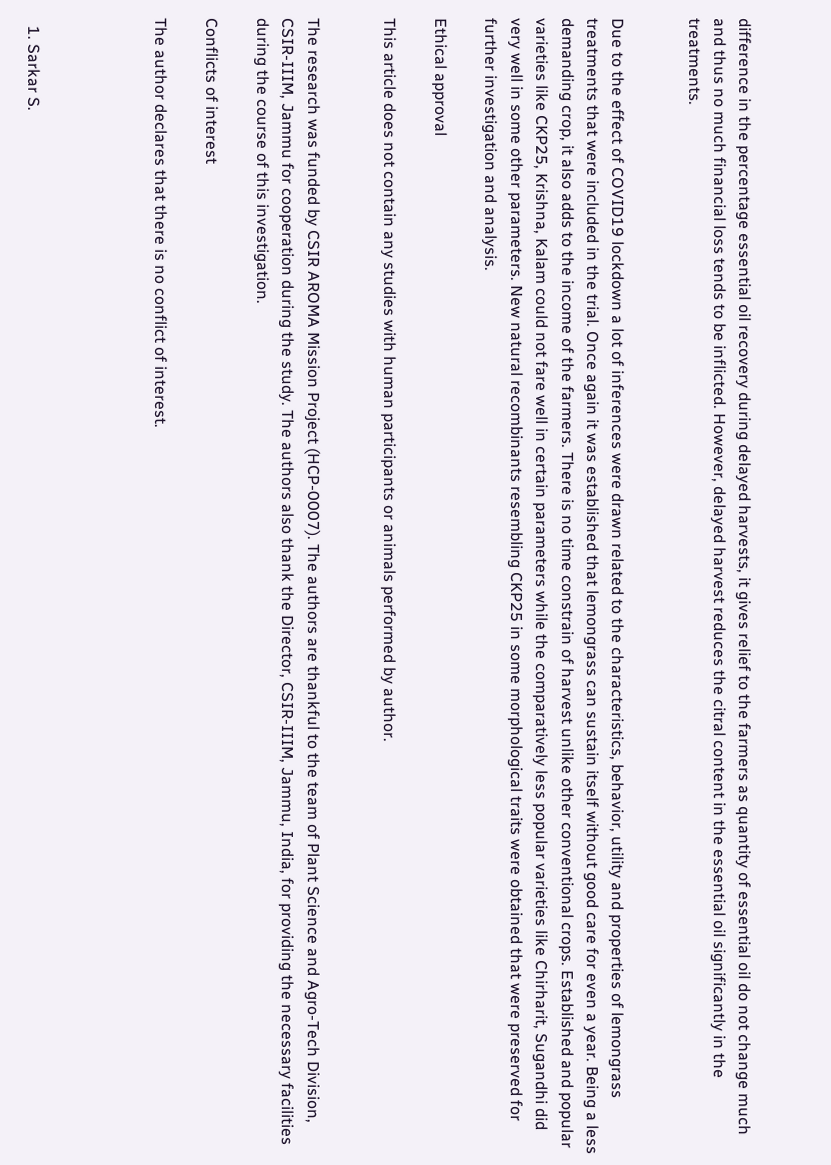difference in the percentage essential oil recovery during delayed harvests, it gives relief to the farmers as quantity of essential oil do not change much and thus no much financial loss tends to be inflicted. However, delayed harvest reduces the citral content in the essential oil significantly in the treatments.


Due to the effect of COVID19 lockdown a lot of inferences were drawn related to the characteristics, behavior, utility and properties of lemongrass treatments that were included in the trial. Once again it was established that lemongrass can sustain itself without good care for even a year. Being a less demanding crop, it also adds to the income of the farmers. There is no time constrain of harvest unlike other conventional crops. Established and popular varieties like CKP25, Krishna, Kalam could not fare well in certain parameters while the comparatively less popular varieties like Chirharit, Sugandhi did very well in some other parameters. New natural recombinants resembling CKP25 in some morphological traits were obtained that were preserved for further investigation and analysis.

Ethical approval

This article does not contain any studies with human participants or animals performed by author.


The research was funded by CSIR AROMA Mission Project (HCP-0007). The authors are thankful to the team of Plant Science and Agro-Tech Division, CSIR-IIIM, Jammu for cooperation during the study. The authors also thank the Director, CSIR-IIIM, Jammu, India, for providing the necessary facilities during the course of this investigation.

Conflicts of interest

The author declares that there is no conflict of interest.




  1. Sarkar S.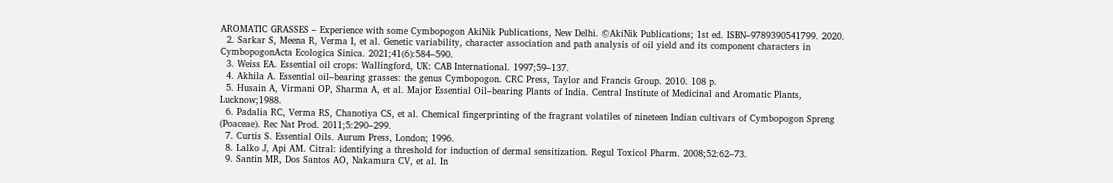AROMATIC GRASSES – Experience with some Cymbopogon AkiNik Publications, New Delhi. ©AkiNik Publications; 1st ed. ISBN–9789390541799. 2020.
  2. Sarkar S, Meena R, Verma I, et al. Genetic variability, character association and path analysis of oil yield and its component characters in CymbopogonActa Ecologica Sinica. 2021;41(6):584–590.
  3. Weiss EA. Essential oil crops: Wallingford, UK: CAB International. 1997;59–137.
  4. Akhila A. Essential oil–bearing grasses: the genus Cymbopogon. CRC Press, Taylor and Francis Group. 2010. 108 p.
  5. Husain A, Virmani OP, Sharma A, et al. Major Essential Oil–bearing Plants of India. Central Institute of Medicinal and Aromatic Plants, Lucknow;1988.
  6. Padalia RC, Verma RS, Chanotiya CS, et al. Chemical fingerprinting of the fragrant volatiles of nineteen Indian cultivars of Cymbopogon Spreng (Poaceae). Rec Nat Prod. 2011;5:290–299.
  7. Curtis S. Essential Oils. Aurum Press, London; 1996.
  8. Lalko J, Api AM. Citral: identifying a threshold for induction of dermal sensitization. Regul Toxicol Pharm. 2008;52:62–73.
  9. Santin MR, Dos Santos AO, Nakamura CV, et al. In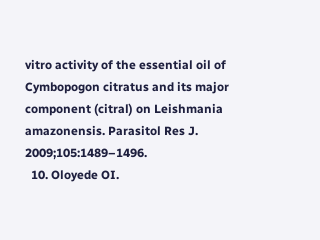vitro activity of the essential oil of Cymbopogon citratus and its major component (citral) on Leishmania amazonensis. Parasitol Res J. 2009;105:1489–1496.
  10. Oloyede OI.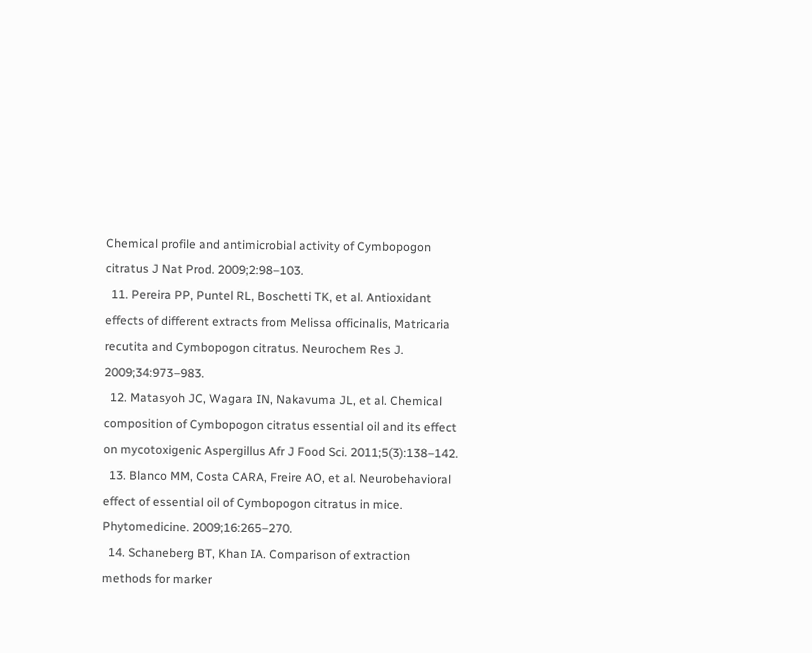Chemical profile and antimicrobial activity of Cymbopogon citratus J Nat Prod. 2009;2:98–103.
  11. Pereira PP, Puntel RL, Boschetti TK, et al. Antioxidant effects of different extracts from Melissa officinalis, Matricaria recutita and Cymbopogon citratus. Neurochem Res J. 2009;34:973–983.
  12. Matasyoh JC, Wagara IN, Nakavuma JL, et al. Chemical composition of Cymbopogon citratus essential oil and its effect on mycotoxigenic Aspergillus Afr J Food Sci. 2011;5(3):138–142.
  13. Blanco MM, Costa CARA, Freire AO, et al. Neurobehavioral effect of essential oil of Cymbopogon citratus in mice. Phytomedicine. 2009;16:265–270.
  14. Schaneberg BT, Khan IA. Comparison of extraction methods for marker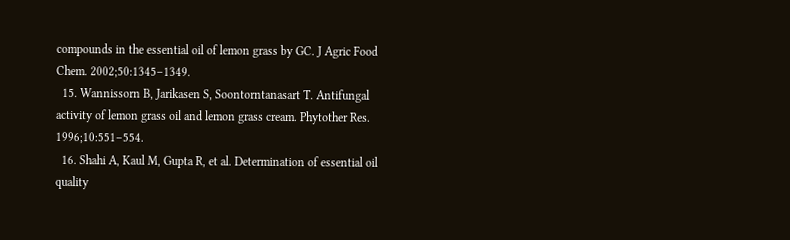compounds in the essential oil of lemon grass by GC. J Agric Food Chem. 2002;50:1345–1349.
  15. Wannissorn B, Jarikasen S, Soontorntanasart T. Antifungal activity of lemon grass oil and lemon grass cream. Phytother Res. 1996;10:551–554.
  16. Shahi A, Kaul M, Gupta R, et al. Determination of essential oil quality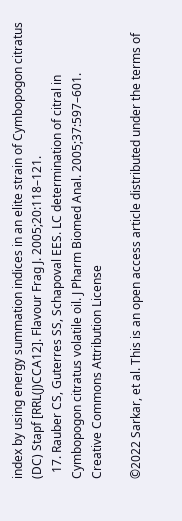index by using energy summation indices in an elite strain of Cymbopogon citratus (DC) Stapf [RRL(J)CCA12]. Flavour Frag J. 2005;20:118–121.
  17. Rauber CS, Guterres SS, Schapoval EES. LC determination of citral in Cymbopogon citratus volatile oil. J Pharm Biomed Anal. 2005;37:597–601.
Creative Commons Attribution License

©2022 Sarkar, et al. This is an open access article distributed under the terms of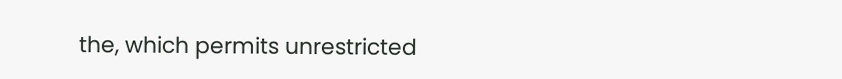the, which permits unrestricted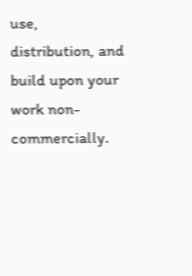use, distribution, and build upon your work non-commercially.